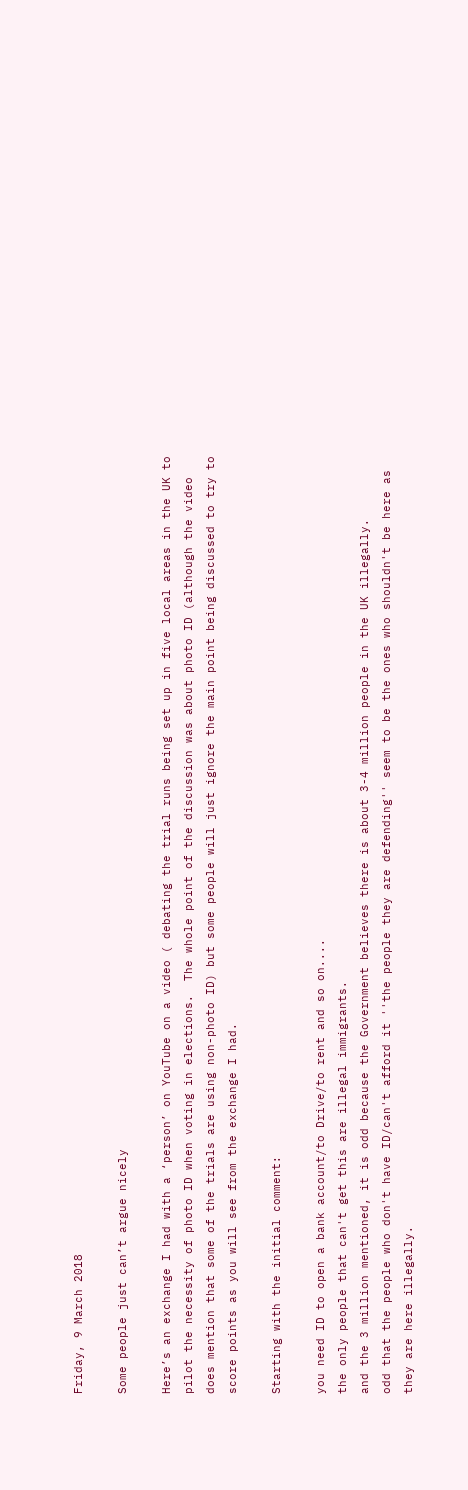Friday, 9 March 2018

Some people just can’t argue nicely

Here’s an exchange I had with a ‘person’ on YouTube on a video ( debating the trial runs being set up in five local areas in the UK to pilot the necessity of photo ID when voting in elections.  The whole point of the discussion was about photo ID (although the video does mention that some of the trials are using non-photo ID) but some people will just ignore the main point being discussed to try to score points as you will see from the exchange I had.

Starting with the initial comment:

you need ID to open a bank account/to Drive/to rent and so on....
the only people that can't get this are illegal immigrants.
and the 3 million mentioned, it is odd because the Government believes there is about 3-4 million people in the UK illegally.
odd that the people who don't have ID/can't afford it ''the people they are defending'' seem to be the ones who shouldn't be here as they are here illegally.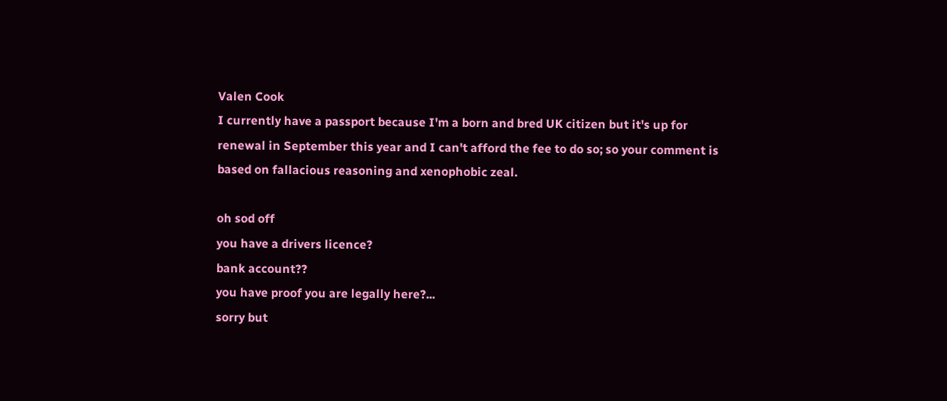Valen Cook
I currently have a passport because I'm a born and bred UK citizen but it's up for renewal in September this year and I can't afford the fee to do so; so your comment is based on fallacious reasoning and xenophobic zeal.

oh sod off
you have a drivers licence?
bank account??
you have proof you are legally here?...
sorry but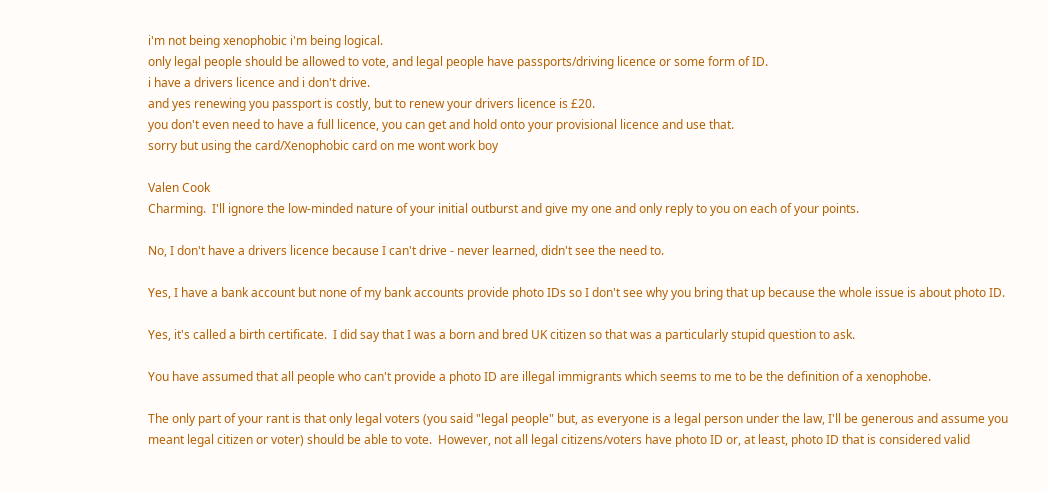i'm not being xenophobic i'm being logical.
only legal people should be allowed to vote, and legal people have passports/driving licence or some form of ID.
i have a drivers licence and i don't drive.
and yes renewing you passport is costly, but to renew your drivers licence is £20.
you don't even need to have a full licence, you can get and hold onto your provisional licence and use that.
sorry but using the card/Xenophobic card on me wont work boy

Valen Cook
Charming.  I'll ignore the low-minded nature of your initial outburst and give my one and only reply to you on each of your points.

No, I don't have a drivers licence because I can't drive - never learned, didn't see the need to.

Yes, I have a bank account but none of my bank accounts provide photo IDs so I don't see why you bring that up because the whole issue is about photo ID.

Yes, it's called a birth certificate.  I did say that I was a born and bred UK citizen so that was a particularly stupid question to ask.

You have assumed that all people who can't provide a photo ID are illegal immigrants which seems to me to be the definition of a xenophobe.

The only part of your rant is that only legal voters (you said "legal people" but, as everyone is a legal person under the law, I'll be generous and assume you meant legal citizen or voter) should be able to vote.  However, not all legal citizens/voters have photo ID or, at least, photo ID that is considered valid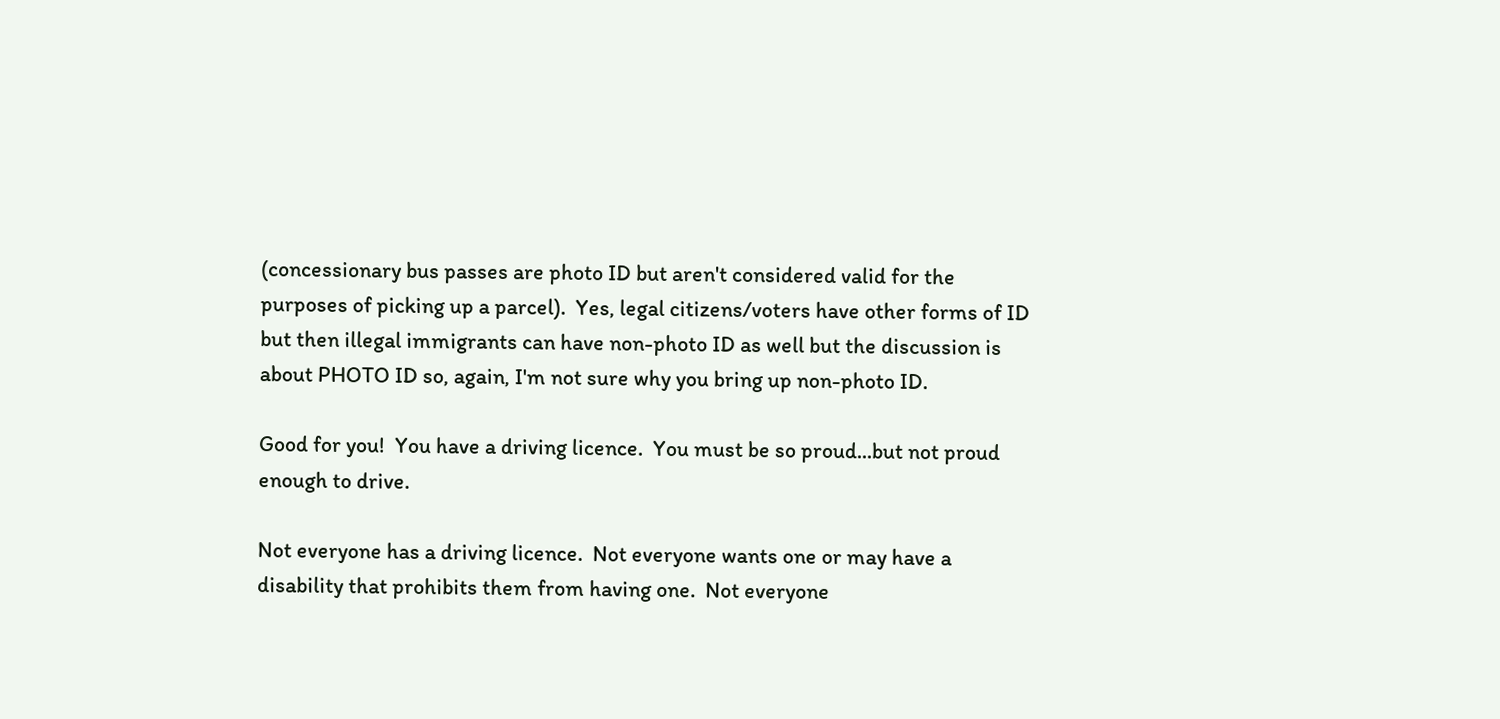(concessionary bus passes are photo ID but aren't considered valid for the purposes of picking up a parcel).  Yes, legal citizens/voters have other forms of ID but then illegal immigrants can have non-photo ID as well but the discussion is about PHOTO ID so, again, I'm not sure why you bring up non-photo ID.

Good for you!  You have a driving licence.  You must be so proud...but not proud enough to drive.

Not everyone has a driving licence.  Not everyone wants one or may have a disability that prohibits them from having one.  Not everyone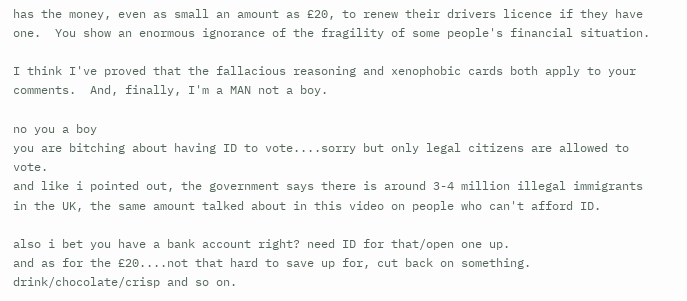has the money, even as small an amount as £20, to renew their drivers licence if they have one.  You show an enormous ignorance of the fragility of some people's financial situation.

I think I've proved that the fallacious reasoning and xenophobic cards both apply to your comments.  And, finally, I'm a MAN not a boy.

no you a boy
you are bitching about having ID to vote....sorry but only legal citizens are allowed to vote.
and like i pointed out, the government says there is around 3-4 million illegal immigrants in the UK, the same amount talked about in this video on people who can't afford ID.

also i bet you have a bank account right? need ID for that/open one up.
and as for the £20....not that hard to save up for, cut back on something.
drink/chocolate/crisp and so on.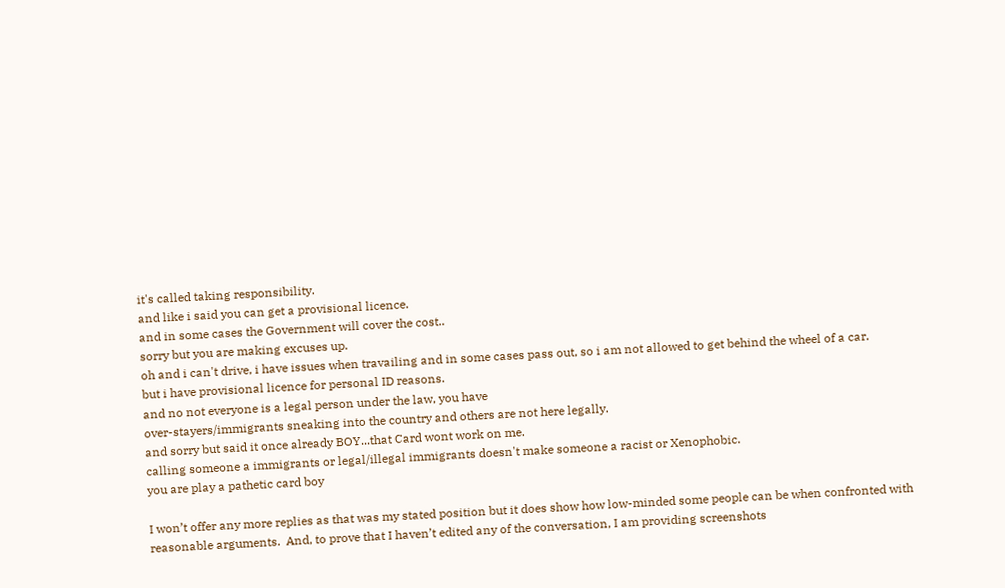it's called taking responsibility.
and like i said you can get a provisional licence.
and in some cases the Government will cover the cost..
sorry but you are making excuses up.
oh and i can't drive, i have issues when travailing and in some cases pass out, so i am not allowed to get behind the wheel of a car.
but i have provisional licence for personal ID reasons.
and no not everyone is a legal person under the law, you have
over-stayers/immigrants sneaking into the country and others are not here legally.
and sorry but said it once already BOY...that Card wont work on me.
calling someone a immigrants or legal/illegal immigrants doesn't make someone a racist or Xenophobic.
you are play a pathetic card boy

I won’t offer any more replies as that was my stated position but it does show how low-minded some people can be when confronted with reasonable arguments.  And, to prove that I haven’t edited any of the conversation, I am providing screenshots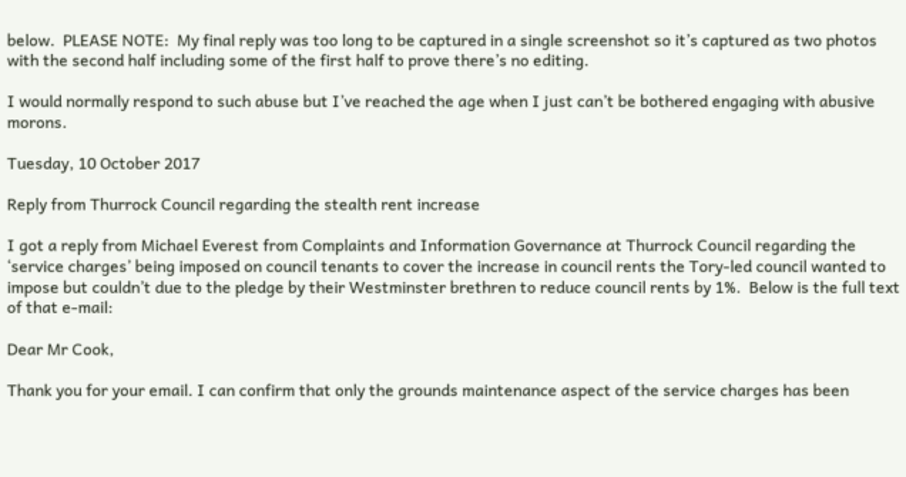below.  PLEASE NOTE:  My final reply was too long to be captured in a single screenshot so it’s captured as two photos with the second half including some of the first half to prove there’s no editing.

I would normally respond to such abuse but I’ve reached the age when I just can’t be bothered engaging with abusive morons.

Tuesday, 10 October 2017

Reply from Thurrock Council regarding the stealth rent increase

I got a reply from Michael Everest from Complaints and Information Governance at Thurrock Council regarding the ‘service charges’ being imposed on council tenants to cover the increase in council rents the Tory-led council wanted to impose but couldn’t due to the pledge by their Westminster brethren to reduce council rents by 1%.  Below is the full text of that e-mail:

Dear Mr Cook,

Thank you for your email. I can confirm that only the grounds maintenance aspect of the service charges has been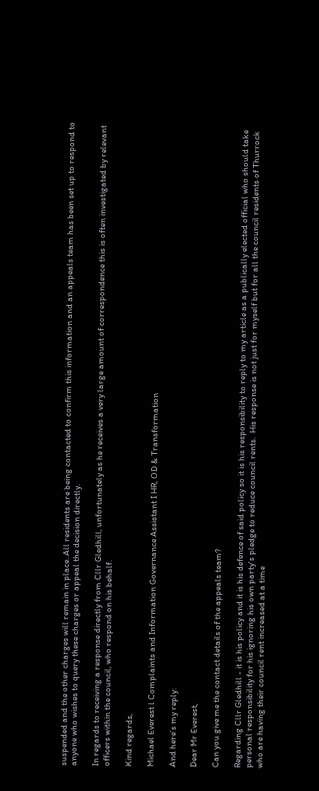suspended and the other charges will remain in place. All residents are being contacted to confirm this information and an appeals team has been set up to respond to anyone who wishes to query these charges or appeal the decision directly.

In regards to receiving a response directly from Cllr Gledhill, unfortunately as he receives a very large amount of correspondence this is often investigated by relevant officers within the council, who respond on his behalf.

Kind regards,

Michael Everest l Complaints and Information Governance Assistant I HR, OD & Transformation

And here’s my reply:

Dear Mr Everest,

Can you give me the contact details of the appeals team?

Regarding Cllr Gledhill - it is his policy and it is his defence of said policy so it is his responsibility to reply to my article as a publically elected official who should take personal responsibility for his ignoring his own party's pledge to reduce council rents.  His response is not just for myself but for all the council residents of Thurrock who are having their council rent increased at a time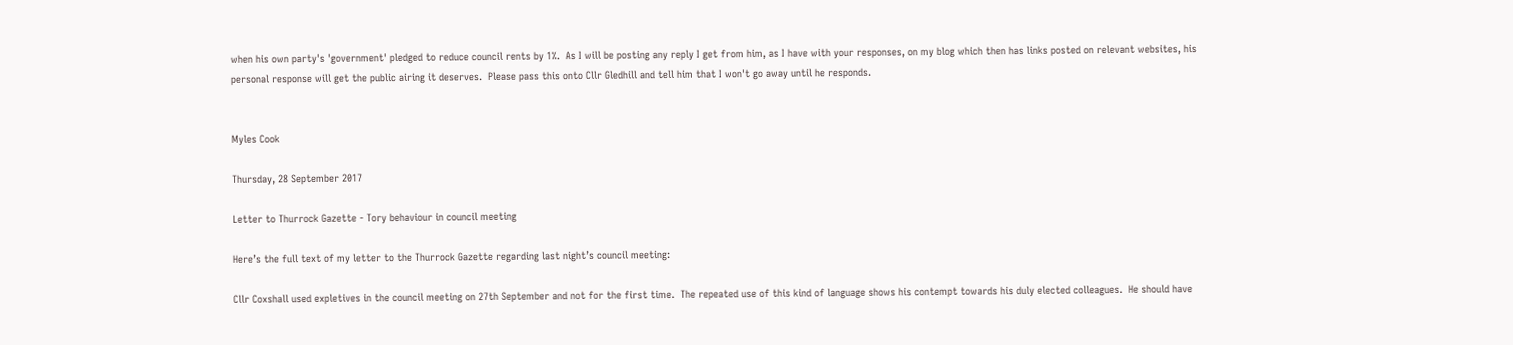when his own party's 'government' pledged to reduce council rents by 1%.  As I will be posting any reply I get from him, as I have with your responses, on my blog which then has links posted on relevant websites, his personal response will get the public airing it deserves.  Please pass this onto Cllr Gledhill and tell him that I won't go away until he responds.


Myles Cook

Thursday, 28 September 2017

Letter to Thurrock Gazette - Tory behaviour in council meeting

Here’s the full text of my letter to the Thurrock Gazette regarding last night’s council meeting:

Cllr Coxshall used expletives in the council meeting on 27th September and not for the first time.  The repeated use of this kind of language shows his contempt towards his duly elected colleagues.  He should have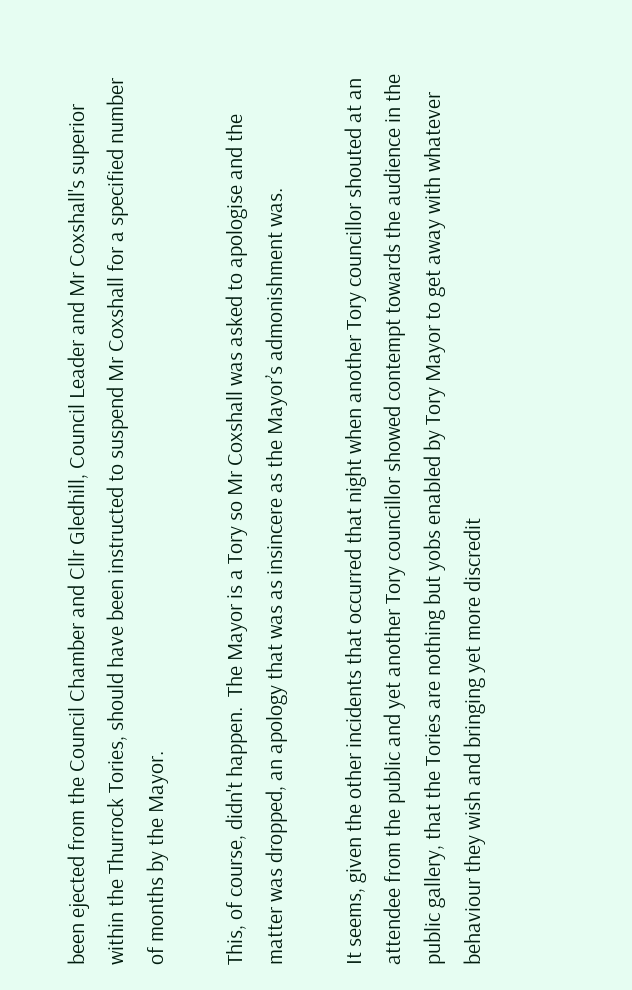been ejected from the Council Chamber and Cllr Gledhill, Council Leader and Mr Coxshall's superior within the Thurrock Tories, should have been instructed to suspend Mr Coxshall for a specified number of months by the Mayor.

This, of course, didn't happen.  The Mayor is a Tory so Mr Coxshall was asked to apologise and the matter was dropped, an apology that was as insincere as the Mayor’s admonishment was.

It seems, given the other incidents that occurred that night when another Tory councillor shouted at an attendee from the public and yet another Tory councillor showed contempt towards the audience in the public gallery, that the Tories are nothing but yobs enabled by Tory Mayor to get away with whatever behaviour they wish and bringing yet more discredit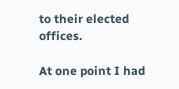to their elected offices.

At one point I had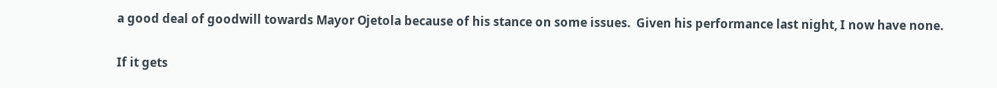a good deal of goodwill towards Mayor Ojetola because of his stance on some issues.  Given his performance last night, I now have none.

If it gets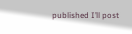published I’ll post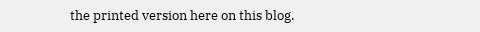the printed version here on this blog.